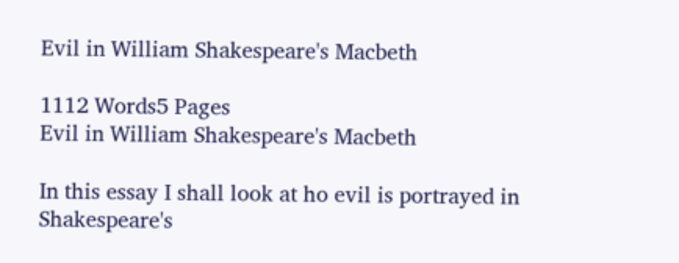Evil in William Shakespeare's Macbeth

1112 Words5 Pages
Evil in William Shakespeare's Macbeth

In this essay I shall look at ho evil is portrayed in Shakespeare's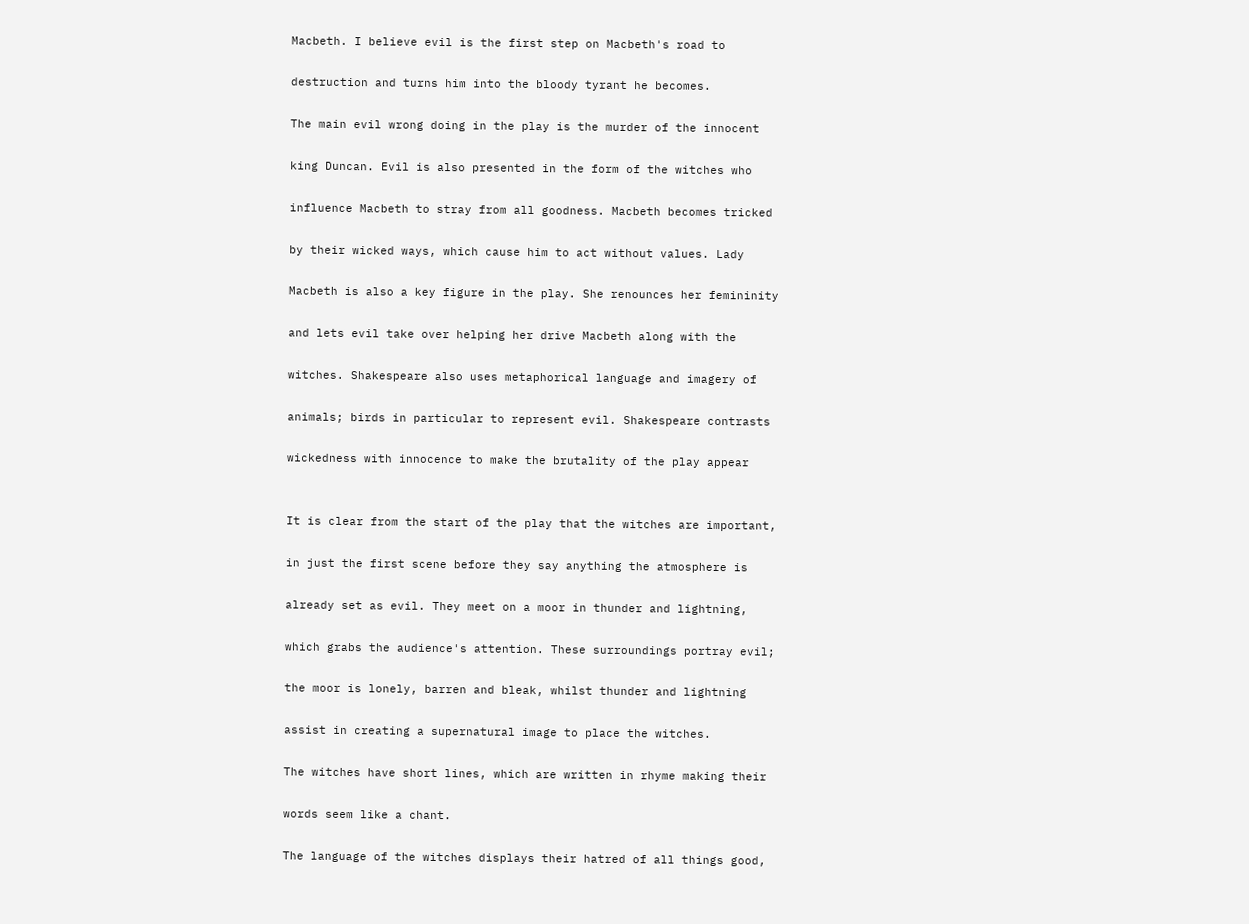Macbeth. I believe evil is the first step on Macbeth's road to

destruction and turns him into the bloody tyrant he becomes.

The main evil wrong doing in the play is the murder of the innocent

king Duncan. Evil is also presented in the form of the witches who

influence Macbeth to stray from all goodness. Macbeth becomes tricked

by their wicked ways, which cause him to act without values. Lady

Macbeth is also a key figure in the play. She renounces her femininity

and lets evil take over helping her drive Macbeth along with the

witches. Shakespeare also uses metaphorical language and imagery of

animals; birds in particular to represent evil. Shakespeare contrasts

wickedness with innocence to make the brutality of the play appear


It is clear from the start of the play that the witches are important,

in just the first scene before they say anything the atmosphere is

already set as evil. They meet on a moor in thunder and lightning,

which grabs the audience's attention. These surroundings portray evil;

the moor is lonely, barren and bleak, whilst thunder and lightning

assist in creating a supernatural image to place the witches.

The witches have short lines, which are written in rhyme making their

words seem like a chant.

The language of the witches displays their hatred of all things good,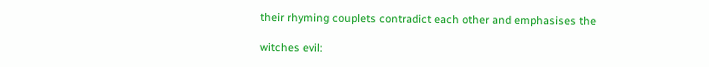their rhyming couplets contradict each other and emphasises the

witches evil: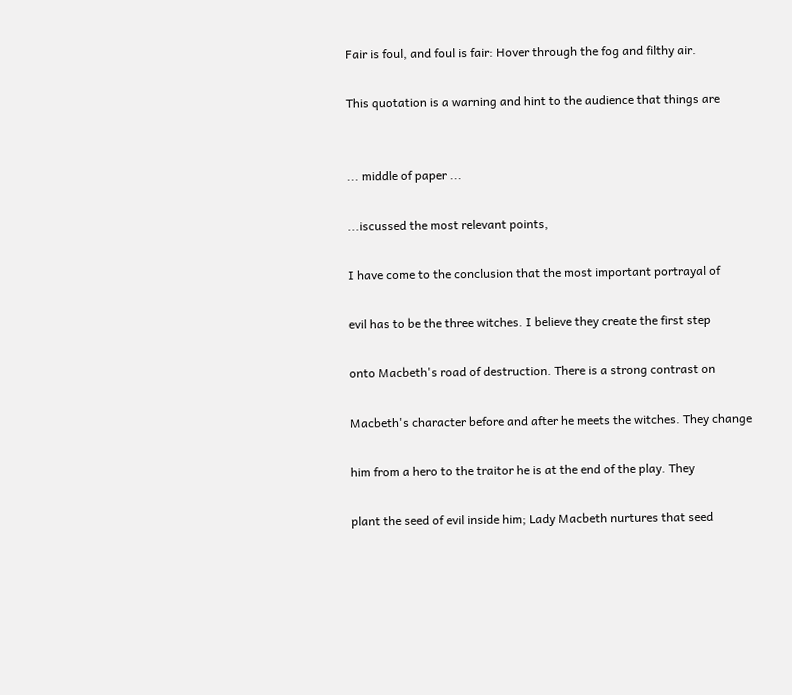Fair is foul, and foul is fair: Hover through the fog and filthy air.

This quotation is a warning and hint to the audience that things are


... middle of paper ...

...iscussed the most relevant points,

I have come to the conclusion that the most important portrayal of

evil has to be the three witches. I believe they create the first step

onto Macbeth's road of destruction. There is a strong contrast on

Macbeth's character before and after he meets the witches. They change

him from a hero to the traitor he is at the end of the play. They

plant the seed of evil inside him; Lady Macbeth nurtures that seed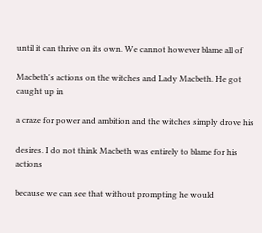until it can thrive on its own. We cannot however blame all of

Macbeth's actions on the witches and Lady Macbeth. He got caught up in

a craze for power and ambition and the witches simply drove his

desires. I do not think Macbeth was entirely to blame for his actions

because we can see that without prompting he would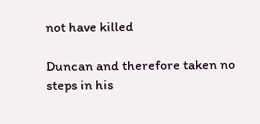not have killed

Duncan and therefore taken no steps in his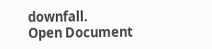downfall.
Open Document